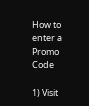How to enter a Promo Code

1) Visit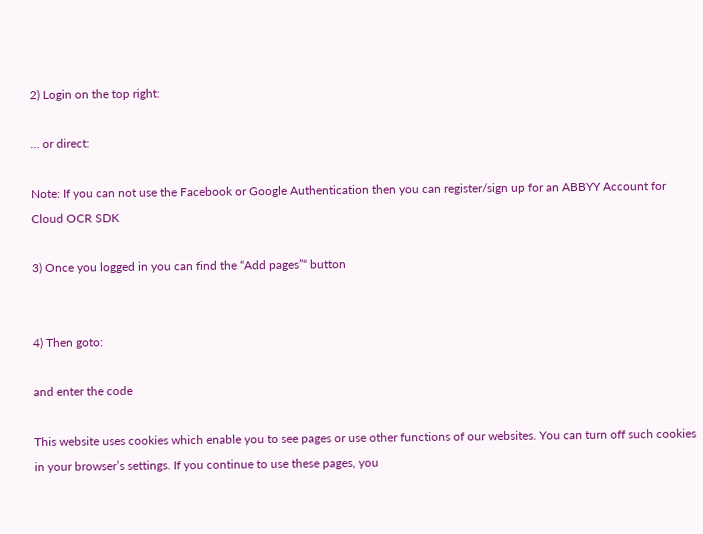2) Login on the top right:

… or direct:

Note: If you can not use the Facebook or Google Authentication then you can register/sign up for an ABBYY Account for Cloud OCR SDK

3) Once you logged in you can find the “Add pages”“ button


4) Then goto:

and enter the code

This website uses cookies which enable you to see pages or use other functions of our websites. You can turn off such cookies in your browser’s settings. If you continue to use these pages, you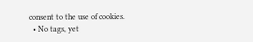consent to the use of cookies.
  • No tags, yet